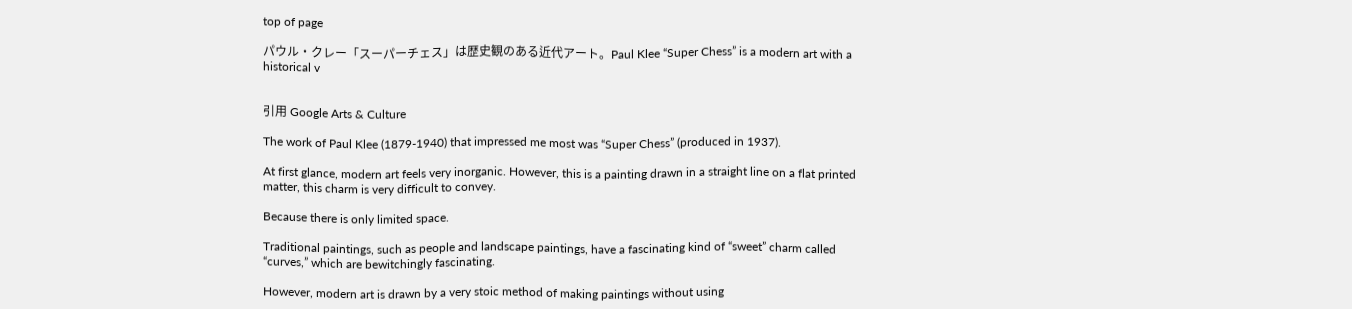top of page

パウル・クレー「スーパーチェス」は歴史観のある近代アート。Paul Klee “Super Chess” is a modern art with a historical v


引用 Google Arts & Culture

The work of Paul Klee (1879-1940) that impressed me most was “Super Chess” (produced in 1937).

At first glance, modern art feels very inorganic. However, this is a painting drawn in a straight line on a flat printed matter, this charm is very difficult to convey.

Because there is only limited space.

Traditional paintings, such as people and landscape paintings, have a fascinating kind of “sweet” charm called “curves,” which are bewitchingly fascinating.

However, modern art is drawn by a very stoic method of making paintings without using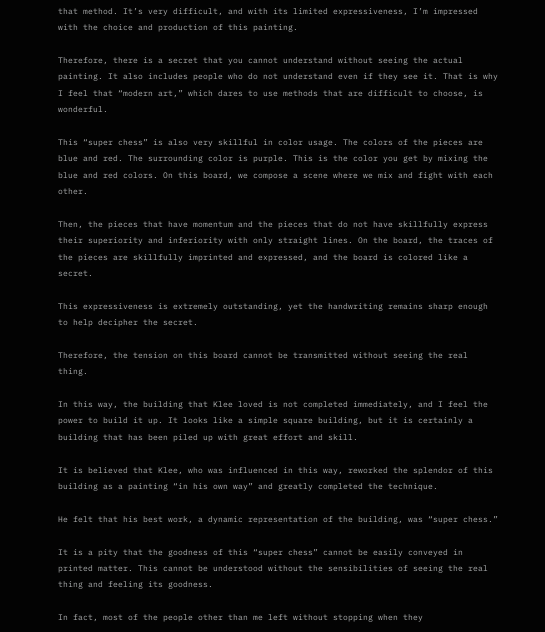that method. It’s very difficult, and with its limited expressiveness, I’m impressed with the choice and production of this painting.

Therefore, there is a secret that you cannot understand without seeing the actual painting. It also includes people who do not understand even if they see it. That is why I feel that “modern art,” which dares to use methods that are difficult to choose, is wonderful.

This “super chess” is also very skillful in color usage. The colors of the pieces are blue and red. The surrounding color is purple. This is the color you get by mixing the blue and red colors. On this board, we compose a scene where we mix and fight with each other.

Then, the pieces that have momentum and the pieces that do not have skillfully express their superiority and inferiority with only straight lines. On the board, the traces of the pieces are skillfully imprinted and expressed, and the board is colored like a secret.

This expressiveness is extremely outstanding, yet the handwriting remains sharp enough to help decipher the secret.

Therefore, the tension on this board cannot be transmitted without seeing the real thing.

In this way, the building that Klee loved is not completed immediately, and I feel the power to build it up. It looks like a simple square building, but it is certainly a building that has been piled up with great effort and skill.

It is believed that Klee, who was influenced in this way, reworked the splendor of this building as a painting “in his own way” and greatly completed the technique.

He felt that his best work, a dynamic representation of the building, was “super chess.”

It is a pity that the goodness of this “super chess” cannot be easily conveyed in printed matter. This cannot be understood without the sensibilities of seeing the real thing and feeling its goodness.

In fact, most of the people other than me left without stopping when they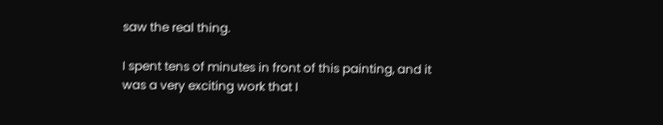saw the real thing.

I spent tens of minutes in front of this painting, and it was a very exciting work that I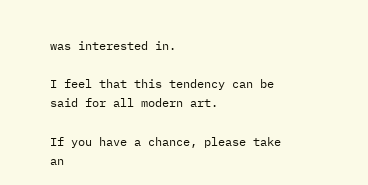was interested in.

I feel that this tendency can be said for all modern art.

If you have a chance, please take an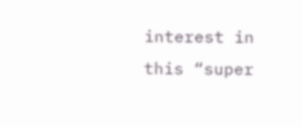interest in this “super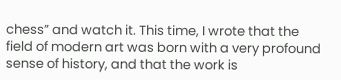chess” and watch it. This time, I wrote that the field of modern art was born with a very profound sense of history, and that the work is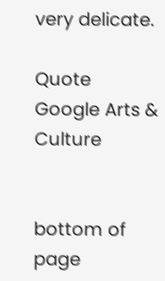very delicate.

Quote Google Arts & Culture


bottom of page